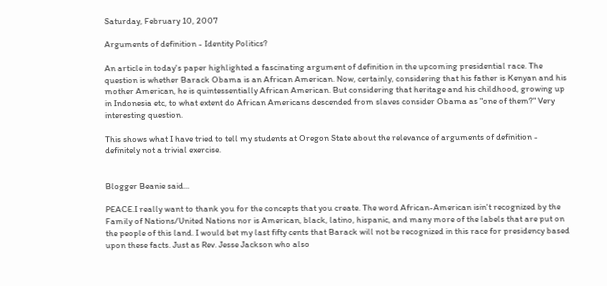Saturday, February 10, 2007

Arguments of definition - Identity Politics?

An article in today's paper highlighted a fascinating argument of definition in the upcoming presidential race. The question is whether Barack Obama is an African American. Now, certainly, considering that his father is Kenyan and his mother American, he is quintessentially African American. But considering that heritage and his childhood, growing up in Indonesia etc, to what extent do African Americans descended from slaves consider Obama as "one of them?" Very interesting question.

This shows what I have tried to tell my students at Oregon State about the relevance of arguments of definition - definitely not a trivial exercise.


Blogger Beanie said...

PEACE.I really want to thank you for the concepts that you create. The word African-American isin't recognized by the Family of Nations/United Nations nor is American, black, latino, hispanic, and many more of the labels that are put on the people of this land. I would bet my last fifty cents that Barack will not be recognized in this race for presidency based upon these facts. Just as Rev. Jesse Jackson who also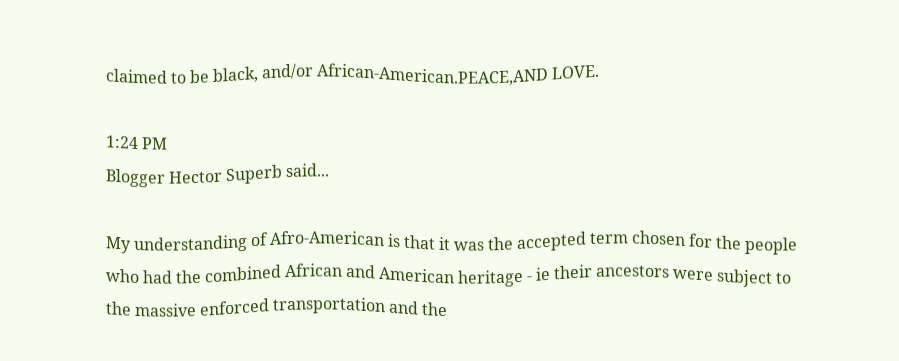claimed to be black, and/or African-American.PEACE,AND LOVE.

1:24 PM
Blogger Hector Superb said...

My understanding of Afro-American is that it was the accepted term chosen for the people who had the combined African and American heritage - ie their ancestors were subject to the massive enforced transportation and the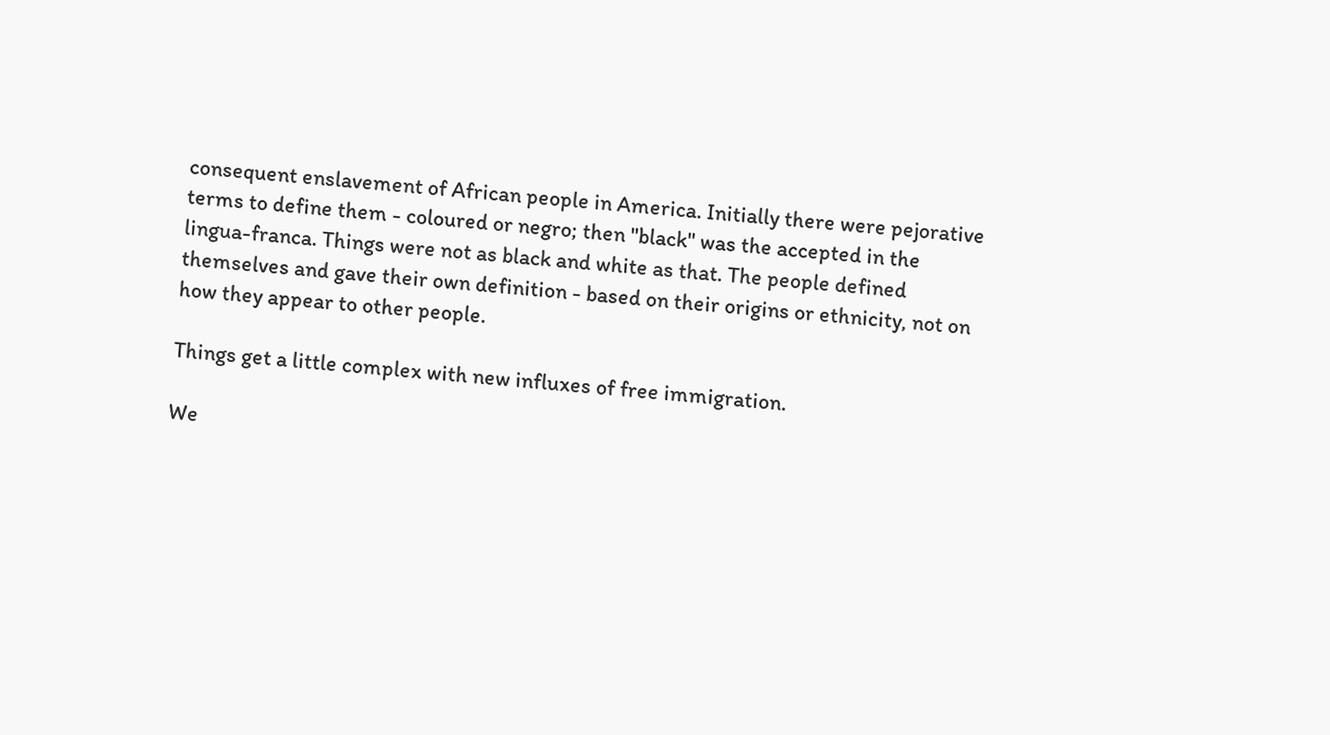consequent enslavement of African people in America. Initially there were pejorative terms to define them - coloured or negro; then "black" was the accepted in the lingua-franca. Things were not as black and white as that. The people defined themselves and gave their own definition - based on their origins or ethnicity, not on how they appear to other people.

Things get a little complex with new influxes of free immigration.

We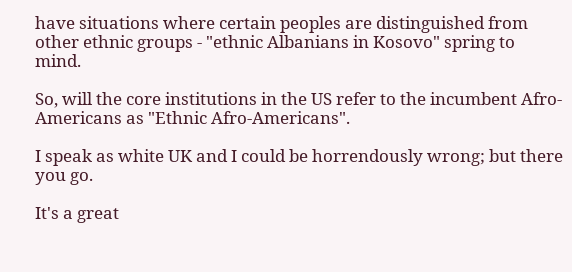have situations where certain peoples are distinguished from other ethnic groups - "ethnic Albanians in Kosovo" spring to mind.

So, will the core institutions in the US refer to the incumbent Afro-Americans as "Ethnic Afro-Americans".

I speak as white UK and I could be horrendously wrong; but there you go.

It's a great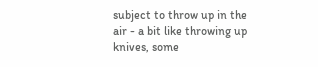subject to throw up in the air - a bit like throwing up knives, some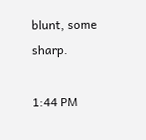blunt, some sharp.

1:44 PM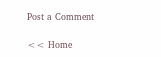Post a Comment

<< Home